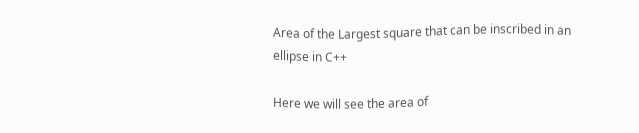Area of the Largest square that can be inscribed in an ellipse in C++

Here we will see the area of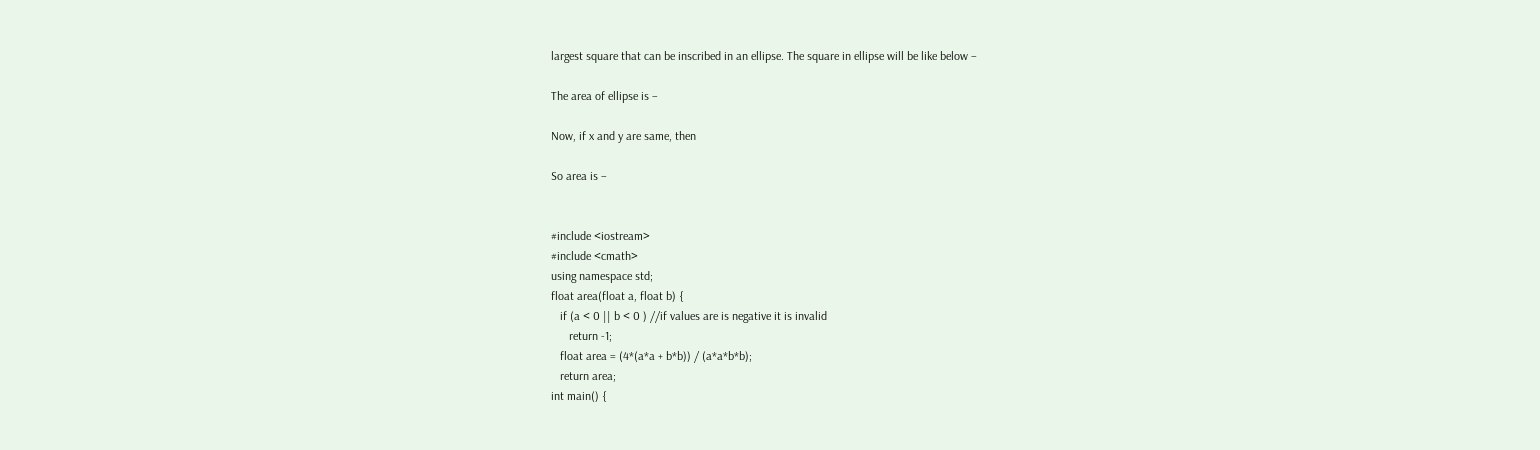largest square that can be inscribed in an ellipse. The square in ellipse will be like below −

The area of ellipse is −

Now, if x and y are same, then

So area is −


#include <iostream>
#include <cmath>
using namespace std;
float area(float a, float b) {
   if (a < 0 || b < 0 ) //if values are is negative it is invalid
      return -1;
   float area = (4*(a*a + b*b)) / (a*a*b*b);
   return area;
int main() {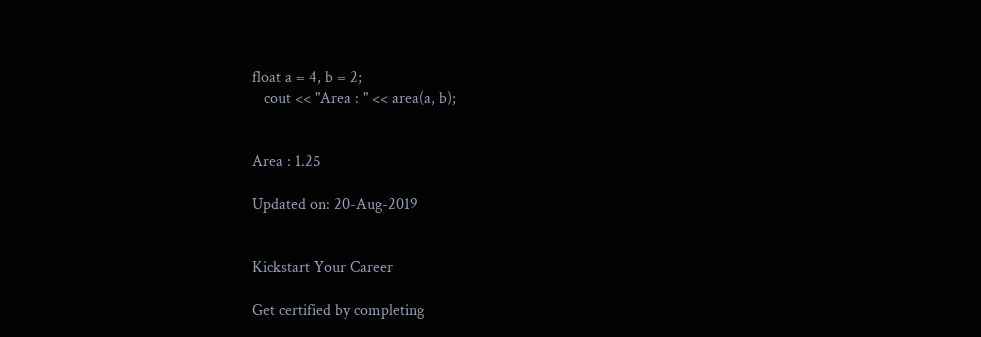float a = 4, b = 2;
   cout << "Area : " << area(a, b);


Area : 1.25

Updated on: 20-Aug-2019


Kickstart Your Career

Get certified by completing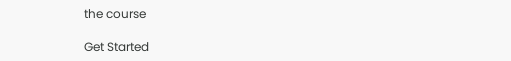the course

Get Started